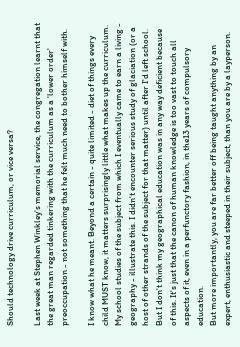Should technology drive curriculum, or vice versa?

Last week at Stephen Winkley's memorial service, the congregation learnt that the great man regarded tinkering with the curriculum as a 'lower order' preoccupation - not something that he felt much need to bother himself with.

I know what he meant. Beyond a certain - quite limited - diet of things every child MUST know, it matters surprisingly little what makes up the curriculum. My school studies of the subject from which I eventually came to earn a living - geography - illustrate this. I didn't encounter serious study of glaciation (or a host of other strands of the subject for that matter) until after I'd left school. But I don't think my geographical education was in any way deficient because of this. It's just that the canon of human knowledge is too vast to touch all aspects of it, even in a perfunctory fashion, in the13 years of compulsory education.
But more importantly, you are far better off being taught anything by an expert, enthusiastic and steeped in their subject, than you are by a layperson.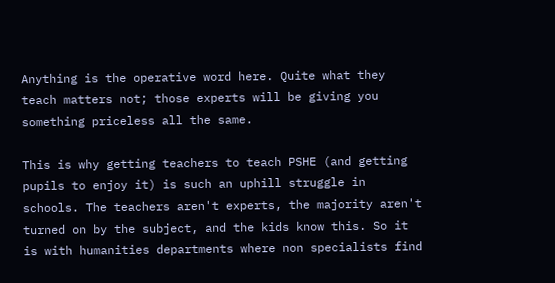Anything is the operative word here. Quite what they teach matters not; those experts will be giving you something priceless all the same.

This is why getting teachers to teach PSHE (and getting pupils to enjoy it) is such an uphill struggle in schools. The teachers aren't experts, the majority aren't turned on by the subject, and the kids know this. So it is with humanities departments where non specialists find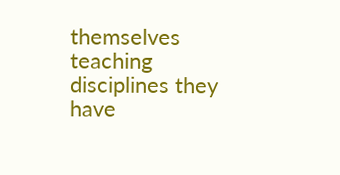themselves teaching disciplines they have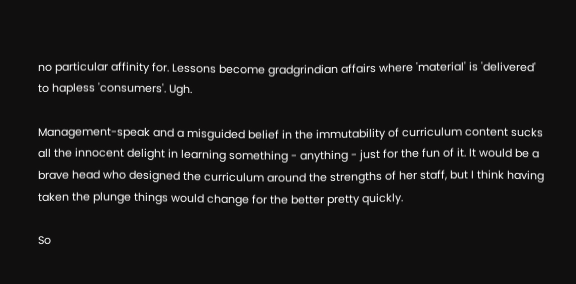no particular affinity for. Lessons become gradgrindian affairs where 'material' is 'delivered' to hapless 'consumers'. Ugh.

Management-speak and a misguided belief in the immutability of curriculum content sucks all the innocent delight in learning something - anything - just for the fun of it. It would be a brave head who designed the curriculum around the strengths of her staff, but I think having taken the plunge things would change for the better pretty quickly.

So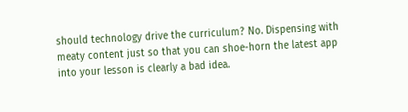should technology drive the curriculum? No. Dispensing with meaty content just so that you can shoe-horn the latest app into your lesson is clearly a bad idea.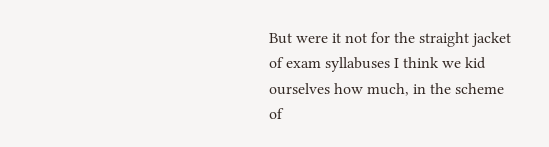But were it not for the straight jacket of exam syllabuses I think we kid ourselves how much, in the scheme of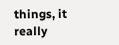things, it really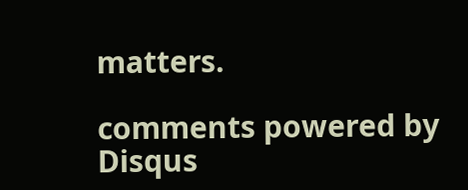matters.

comments powered by Disqus